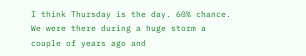I think Thursday is the day. 60% chance. We were there during a huge storm a couple of years ago and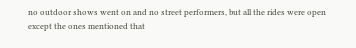no outdoor shows went on and no street performers, but all the rides were open except the ones mentioned that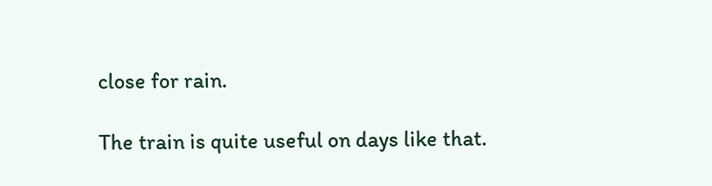close for rain.

The train is quite useful on days like that.